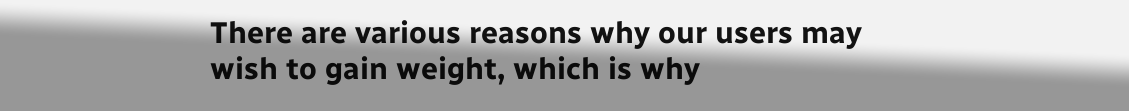There are various reasons why our users may wish to gain weight, which is why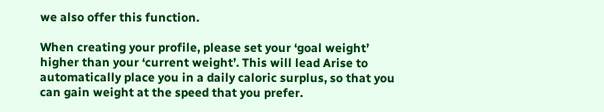we also offer this function.

When creating your profile, please set your ‘goal weight’ higher than your ‘current weight’. This will lead Arise to automatically place you in a daily caloric surplus, so that you can gain weight at the speed that you prefer.